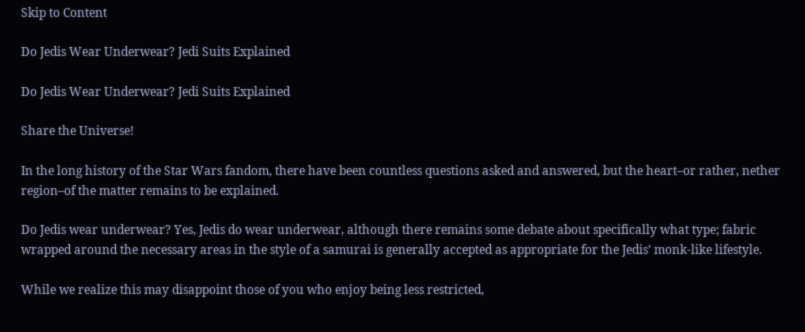Skip to Content

Do Jedis Wear Underwear? Jedi Suits Explained

Do Jedis Wear Underwear? Jedi Suits Explained

Share the Universe!

In the long history of the Star Wars fandom, there have been countless questions asked and answered, but the heart–or rather, nether region–of the matter remains to be explained.

Do Jedis wear underwear? Yes, Jedis do wear underwear, although there remains some debate about specifically what type; fabric wrapped around the necessary areas in the style of a samurai is generally accepted as appropriate for the Jedis’ monk-like lifestyle.

While we realize this may disappoint those of you who enjoy being less restricted,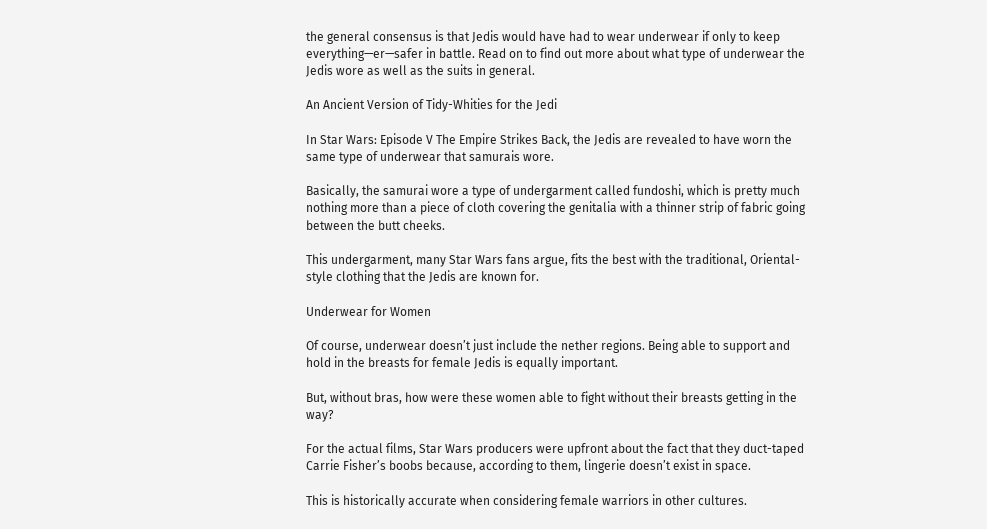the general consensus is that Jedis would have had to wear underwear if only to keep everything—er—safer in battle. Read on to find out more about what type of underwear the Jedis wore as well as the suits in general.

An Ancient Version of Tidy-Whities for the Jedi

In Star Wars: Episode V The Empire Strikes Back, the Jedis are revealed to have worn the same type of underwear that samurais wore.

Basically, the samurai wore a type of undergarment called fundoshi, which is pretty much nothing more than a piece of cloth covering the genitalia with a thinner strip of fabric going between the butt cheeks.

This undergarment, many Star Wars fans argue, fits the best with the traditional, Oriental-style clothing that the Jedis are known for.

Underwear for Women

Of course, underwear doesn’t just include the nether regions. Being able to support and hold in the breasts for female Jedis is equally important.

But, without bras, how were these women able to fight without their breasts getting in the way?

For the actual films, Star Wars producers were upfront about the fact that they duct-taped Carrie Fisher’s boobs because, according to them, lingerie doesn’t exist in space.

This is historically accurate when considering female warriors in other cultures.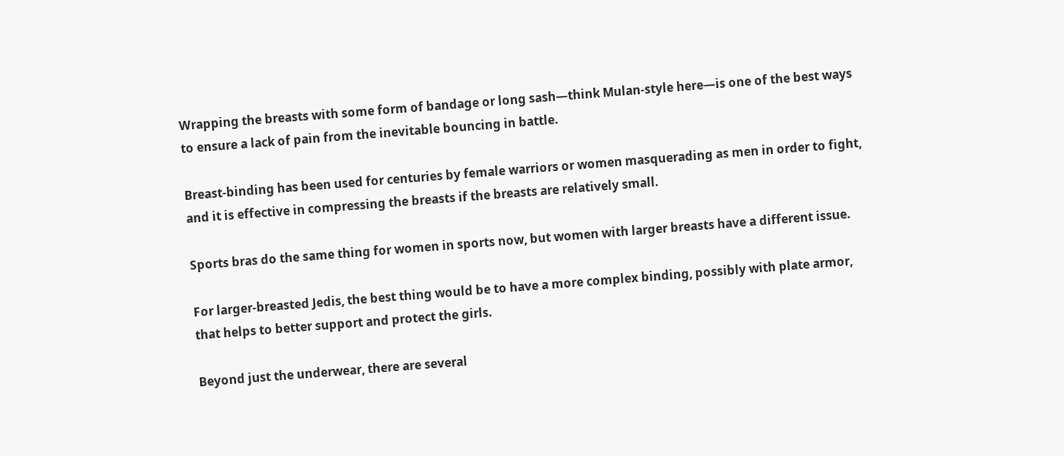Wrapping the breasts with some form of bandage or long sash—think Mulan-style here—is one of the best ways to ensure a lack of pain from the inevitable bouncing in battle.

Breast-binding has been used for centuries by female warriors or women masquerading as men in order to fight, and it is effective in compressing the breasts if the breasts are relatively small.

Sports bras do the same thing for women in sports now, but women with larger breasts have a different issue.

For larger-breasted Jedis, the best thing would be to have a more complex binding, possibly with plate armor, that helps to better support and protect the girls.

Beyond just the underwear, there are several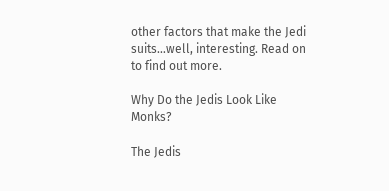other factors that make the Jedi suits…well, interesting. Read on to find out more.

Why Do the Jedis Look Like Monks?

The Jedis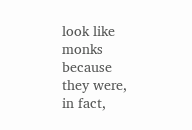look like monks because they were, in fact,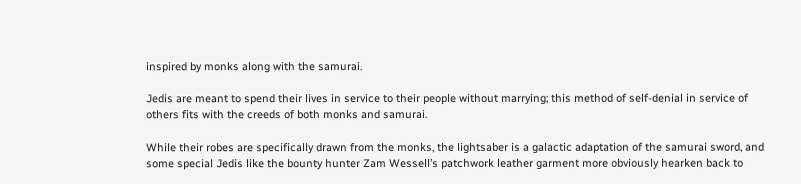inspired by monks along with the samurai.

Jedis are meant to spend their lives in service to their people without marrying; this method of self-denial in service of others fits with the creeds of both monks and samurai.

While their robes are specifically drawn from the monks, the lightsaber is a galactic adaptation of the samurai sword, and some special Jedis like the bounty hunter Zam Wessell’s patchwork leather garment more obviously hearken back to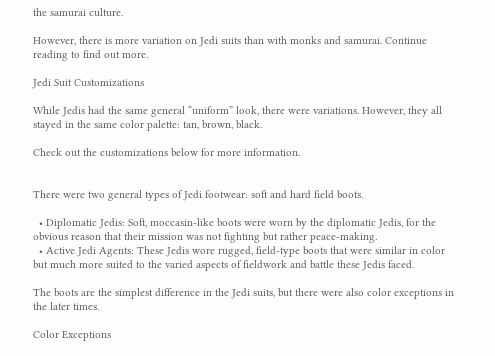the samurai culture.

However, there is more variation on Jedi suits than with monks and samurai. Continue reading to find out more.

Jedi Suit Customizations

While Jedis had the same general “uniform” look, there were variations. However, they all stayed in the same color palette: tan, brown, black.

Check out the customizations below for more information.


There were two general types of Jedi footwear: soft and hard field boots.

  • Diplomatic Jedis: Soft, moccasin-like boots were worn by the diplomatic Jedis, for the obvious reason that their mission was not fighting but rather peace-making.
  • Active Jedi Agents: These Jedis wore rugged, field-type boots that were similar in color but much more suited to the varied aspects of fieldwork and battle these Jedis faced.

The boots are the simplest difference in the Jedi suits, but there were also color exceptions in the later times.

Color Exceptions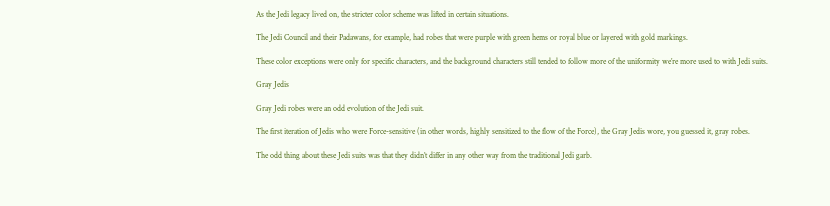As the Jedi legacy lived on, the stricter color scheme was lifted in certain situations.

The Jedi Council and their Padawans, for example, had robes that were purple with green hems or royal blue or layered with gold markings.

These color exceptions were only for specific characters, and the background characters still tended to follow more of the uniformity we’re more used to with Jedi suits.

Gray Jedis

Gray Jedi robes were an odd evolution of the Jedi suit.

The first iteration of Jedis who were Force-sensitive (in other words, highly sensitized to the flow of the Force), the Gray Jedis wore, you guessed it, gray robes.

The odd thing about these Jedi suits was that they didn’t differ in any other way from the traditional Jedi garb.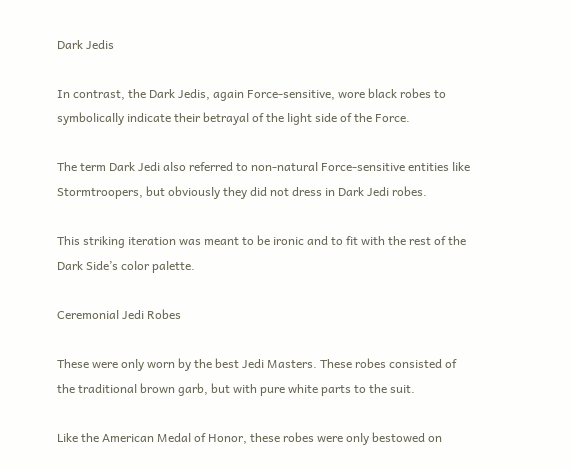Dark Jedis

In contrast, the Dark Jedis, again Force-sensitive, wore black robes to symbolically indicate their betrayal of the light side of the Force.

The term Dark Jedi also referred to non-natural Force-sensitive entities like Stormtroopers, but obviously they did not dress in Dark Jedi robes.

This striking iteration was meant to be ironic and to fit with the rest of the Dark Side’s color palette.

Ceremonial Jedi Robes

These were only worn by the best Jedi Masters. These robes consisted of the traditional brown garb, but with pure white parts to the suit.

Like the American Medal of Honor, these robes were only bestowed on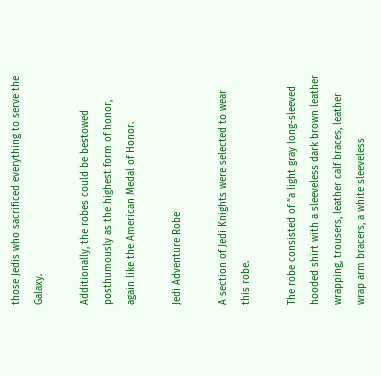those Jedis who sacrificed everything to serve the Galaxy.

Additionally, the robes could be bestowed posthumously as the highest form of honor, again like the American Medal of Honor.

Jedi Adventure Robe

A section of Jedi Knights were selected to wear this robe.

The robe consisted of “a light gray long-sleeved hooded shirt with a sleeveless dark brown leather wrapping, trousers, leather calf braces, leather wrap arm bracers, a white sleeveless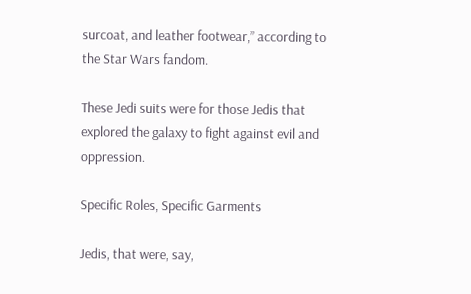surcoat, and leather footwear,” according to the Star Wars fandom.

These Jedi suits were for those Jedis that explored the galaxy to fight against evil and oppression.

Specific Roles, Specific Garments

Jedis, that were, say,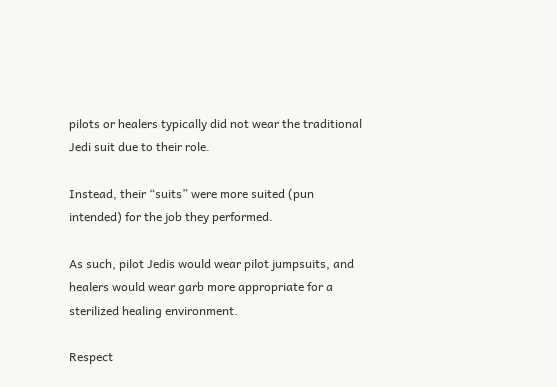pilots or healers typically did not wear the traditional Jedi suit due to their role.

Instead, their “suits” were more suited (pun intended) for the job they performed.

As such, pilot Jedis would wear pilot jumpsuits, and healers would wear garb more appropriate for a sterilized healing environment.

Respect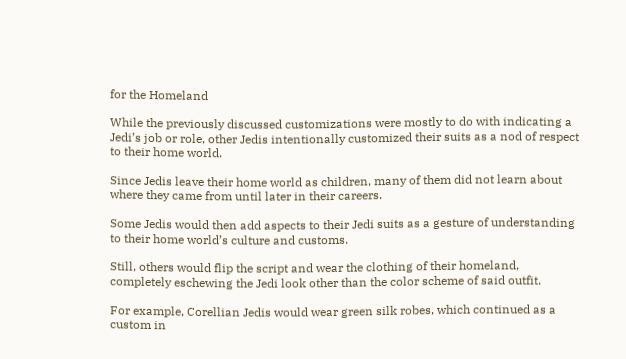for the Homeland

While the previously discussed customizations were mostly to do with indicating a Jedi’s job or role, other Jedis intentionally customized their suits as a nod of respect to their home world.

Since Jedis leave their home world as children, many of them did not learn about where they came from until later in their careers.

Some Jedis would then add aspects to their Jedi suits as a gesture of understanding to their home world’s culture and customs.

Still, others would flip the script and wear the clothing of their homeland, completely eschewing the Jedi look other than the color scheme of said outfit.

For example, Corellian Jedis would wear green silk robes, which continued as a custom in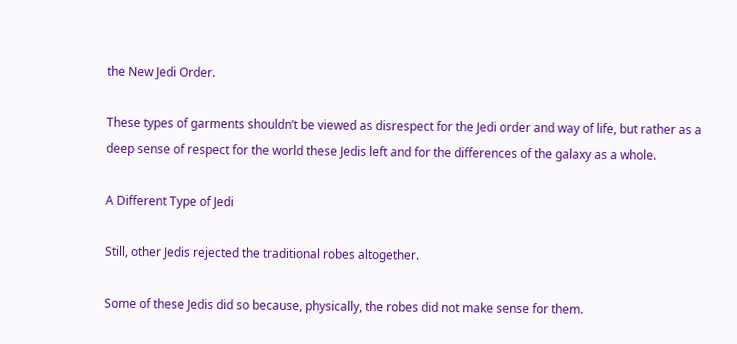the New Jedi Order.

These types of garments shouldn’t be viewed as disrespect for the Jedi order and way of life, but rather as a deep sense of respect for the world these Jedis left and for the differences of the galaxy as a whole.

A Different Type of Jedi

Still, other Jedis rejected the traditional robes altogether.

Some of these Jedis did so because, physically, the robes did not make sense for them.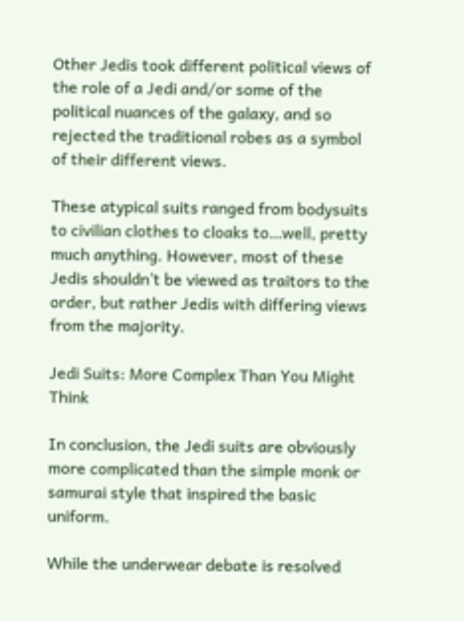Other Jedis took different political views of the role of a Jedi and/or some of the political nuances of the galaxy, and so rejected the traditional robes as a symbol of their different views.

These atypical suits ranged from bodysuits to civilian clothes to cloaks to…well, pretty much anything. However, most of these Jedis shouldn’t be viewed as traitors to the order, but rather Jedis with differing views from the majority.

Jedi Suits: More Complex Than You Might Think

In conclusion, the Jedi suits are obviously more complicated than the simple monk or samurai style that inspired the basic uniform.

While the underwear debate is resolved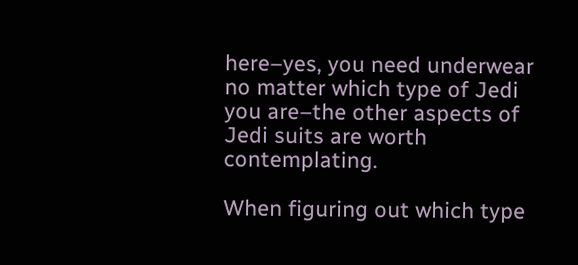here–yes, you need underwear no matter which type of Jedi you are–the other aspects of Jedi suits are worth contemplating.

When figuring out which type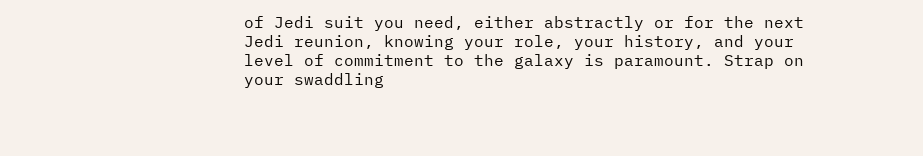of Jedi suit you need, either abstractly or for the next Jedi reunion, knowing your role, your history, and your level of commitment to the galaxy is paramount. Strap on your swaddling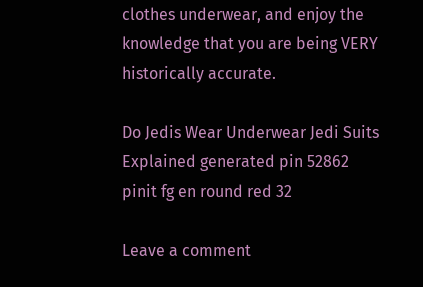clothes underwear, and enjoy the knowledge that you are being VERY historically accurate.

Do Jedis Wear Underwear Jedi Suits Explained generated pin 52862
pinit fg en round red 32

Leave a comment